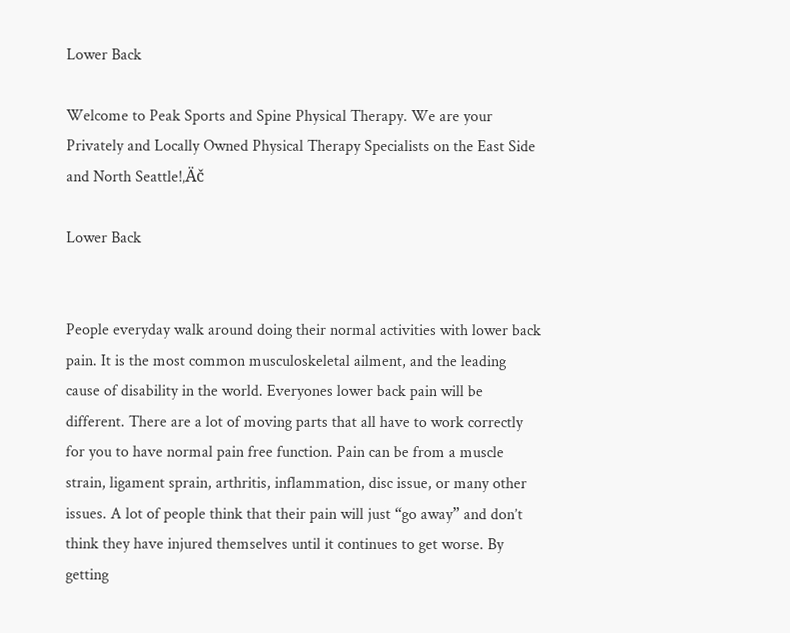Lower Back

Welcome to Peak Sports and Spine Physical Therapy. We are your Privately and Locally Owned Physical Therapy Specialists on the East Side and North Seattle!‚Äč

Lower Back


People everyday walk around doing their normal activities with lower back pain. It is the most common musculoskeletal ailment, and the leading cause of disability in the world. Everyones lower back pain will be different. There are a lot of moving parts that all have to work correctly for you to have normal pain free function. Pain can be from a muscle strain, ligament sprain, arthritis, inflammation, disc issue, or many other issues. A lot of people think that their pain will just “go away” and don’t think they have injured themselves until it continues to get worse. By getting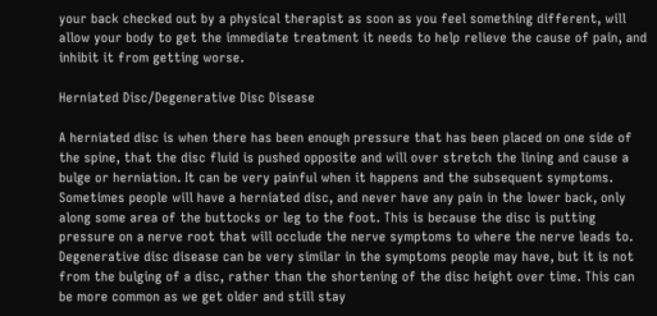your back checked out by a physical therapist as soon as you feel something different, will allow your body to get the immediate treatment it needs to help relieve the cause of pain, and inhibit it from getting worse.

Herniated Disc/Degenerative Disc Disease

A herniated disc is when there has been enough pressure that has been placed on one side of the spine, that the disc fluid is pushed opposite and will over stretch the lining and cause a bulge or herniation. It can be very painful when it happens and the subsequent symptoms. Sometimes people will have a herniated disc, and never have any pain in the lower back, only along some area of the buttocks or leg to the foot. This is because the disc is putting pressure on a nerve root that will occlude the nerve symptoms to where the nerve leads to. Degenerative disc disease can be very similar in the symptoms people may have, but it is not from the bulging of a disc, rather than the shortening of the disc height over time. This can be more common as we get older and still stay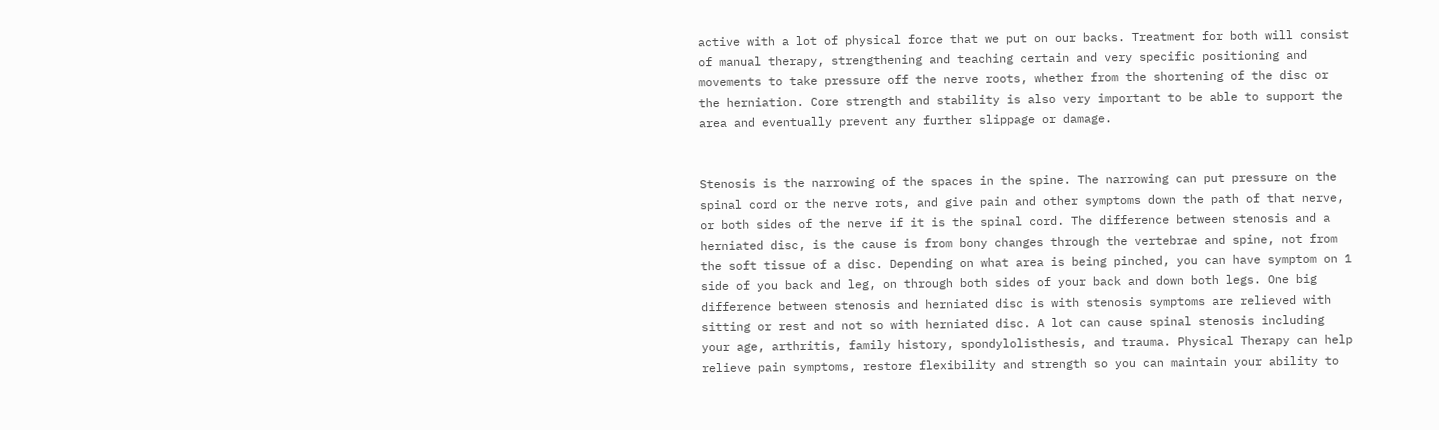active with a lot of physical force that we put on our backs. Treatment for both will consist of manual therapy, strengthening and teaching certain and very specific positioning and movements to take pressure off the nerve roots, whether from the shortening of the disc or the herniation. Core strength and stability is also very important to be able to support the area and eventually prevent any further slippage or damage.


Stenosis is the narrowing of the spaces in the spine. The narrowing can put pressure on the spinal cord or the nerve rots, and give pain and other symptoms down the path of that nerve, or both sides of the nerve if it is the spinal cord. The difference between stenosis and a herniated disc, is the cause is from bony changes through the vertebrae and spine, not from the soft tissue of a disc. Depending on what area is being pinched, you can have symptom on 1 side of you back and leg, on through both sides of your back and down both legs. One big difference between stenosis and herniated disc is with stenosis symptoms are relieved with sitting or rest and not so with herniated disc. A lot can cause spinal stenosis including your age, arthritis, family history, spondylolisthesis, and trauma. Physical Therapy can help relieve pain symptoms, restore flexibility and strength so you can maintain your ability to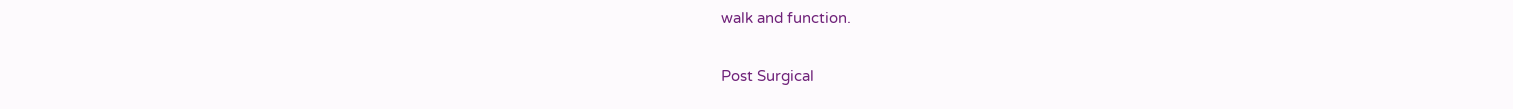walk and function.

Post Surgical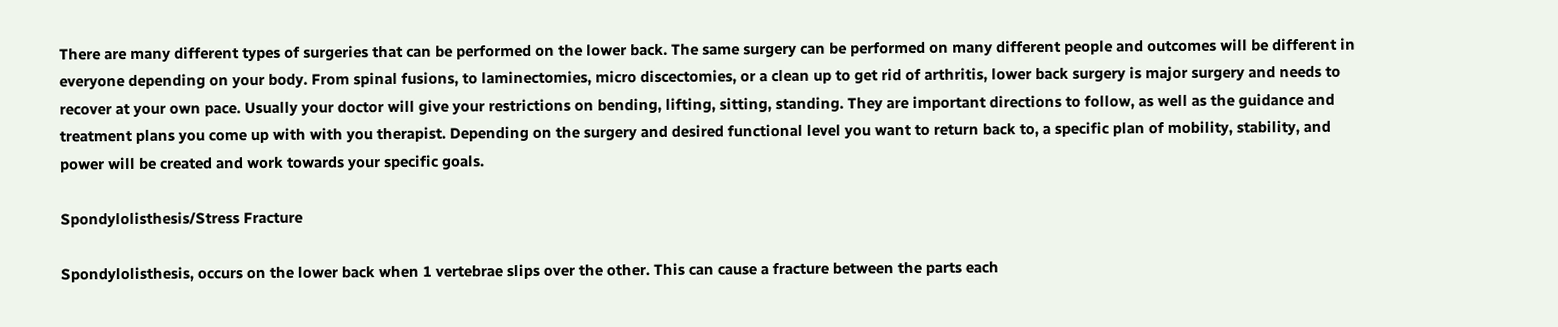There are many different types of surgeries that can be performed on the lower back. The same surgery can be performed on many different people and outcomes will be different in everyone depending on your body. From spinal fusions, to laminectomies, micro discectomies, or a clean up to get rid of arthritis, lower back surgery is major surgery and needs to recover at your own pace. Usually your doctor will give your restrictions on bending, lifting, sitting, standing. They are important directions to follow, as well as the guidance and treatment plans you come up with with you therapist. Depending on the surgery and desired functional level you want to return back to, a specific plan of mobility, stability, and power will be created and work towards your specific goals.

Spondylolisthesis/Stress Fracture

Spondylolisthesis, occurs on the lower back when 1 vertebrae slips over the other. This can cause a fracture between the parts each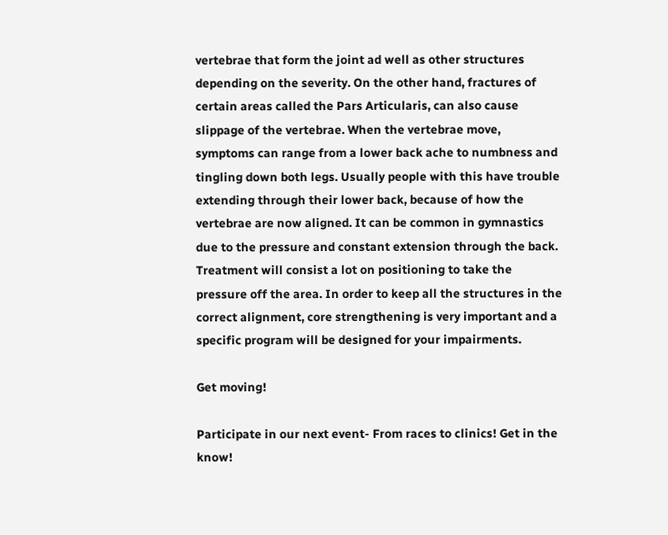vertebrae that form the joint ad well as other structures depending on the severity. On the other hand, fractures of certain areas called the Pars Articularis, can also cause slippage of the vertebrae. When the vertebrae move, symptoms can range from a lower back ache to numbness and tingling down both legs. Usually people with this have trouble extending through their lower back, because of how the vertebrae are now aligned. It can be common in gymnastics due to the pressure and constant extension through the back. Treatment will consist a lot on positioning to take the pressure off the area. In order to keep all the structures in the correct alignment, core strengthening is very important and a specific program will be designed for your impairments.

Get moving!

Participate in our next event- From races to clinics! Get in the know!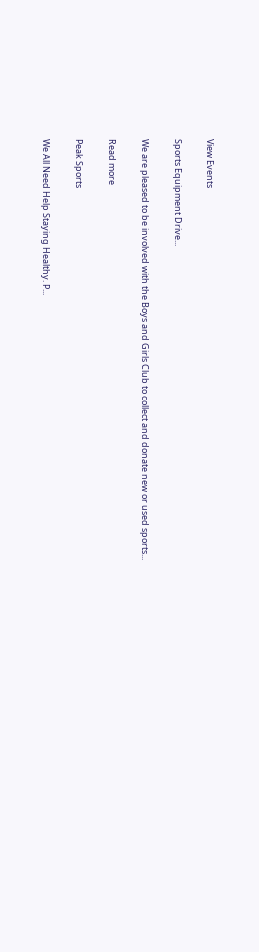View Events

Sports Equipment Drive...

We are pleased to be involved with the Boys and Girls Club to collect and donate new or used sports...

Read more

Peak Sports

We All Need Help Staying Healthy. P...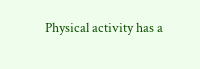Physical activity has a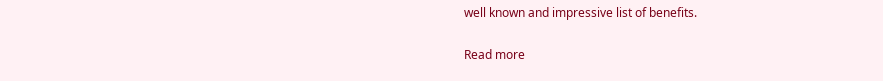well known and impressive list of benefits.

Read more